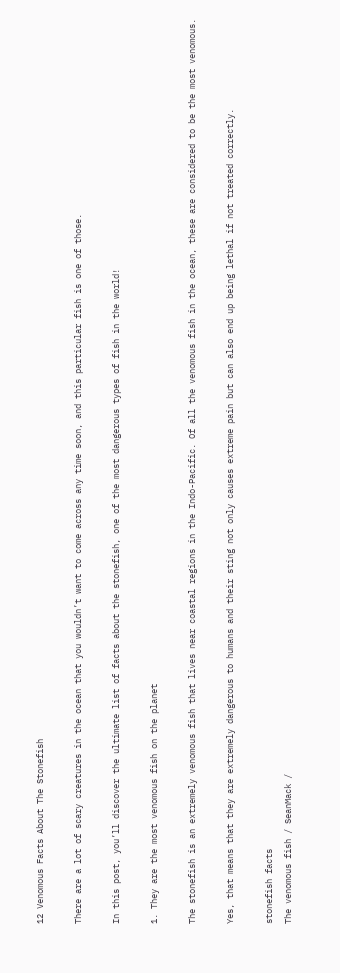12 Venomous Facts About The Stonefish

There are a lot of scary creatures in the ocean that you wouldn’t want to come across any time soon, and this particular fish is one of those.

In this post, you’ll discover the ultimate list of facts about the stonefish, one of the most dangerous types of fish in the world!

1. They are the most venomous fish on the planet

The stonefish is an extremely venomous fish that lives near coastal regions in the Indo-Pacific. Of all the venomous fish in the ocean, these are considered to be the most venomous.

Yes, that means that they are extremely dangerous to humans and their sting not only causes extreme pain but can also end up being lethal if not treated correctly.

stonefish facts
The venomous fish / SeanMack /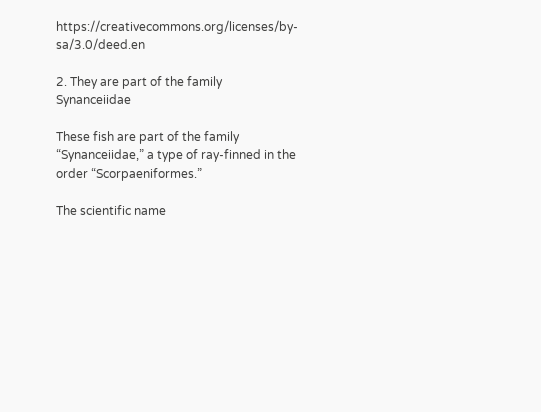https://creativecommons.org/licenses/by-sa/3.0/deed.en

2. They are part of the family Synanceiidae

These fish are part of the family “Synanceiidae,” a type of ray-finned in the order “Scorpaeniformes.”

The scientific name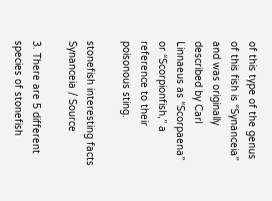of this type of the genus of this fish is “Synanceia” and was originally described by Carl Linnaeus as “Scorpaena” or “Scorpionfish,” a reference to their poisonous sting.

stonefish interesting facts
Synanceia / Source

3. There are 5 different species of stonefish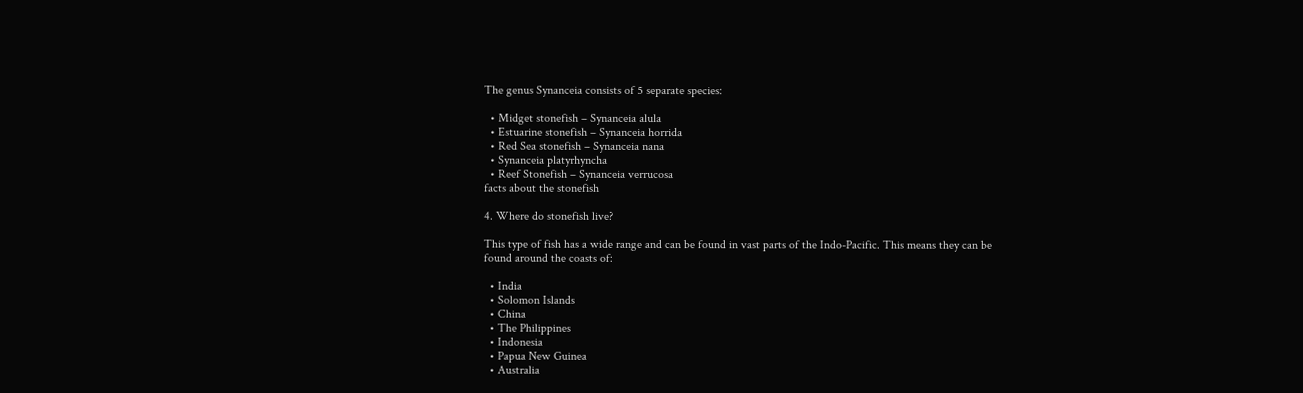The genus Synanceia consists of 5 separate species:

  • Midget stonefish – Synanceia alula
  • Estuarine stonefish – Synanceia horrida
  • Red Sea stonefish – Synanceia nana
  • Synanceia platyrhyncha
  • Reef Stonefish – Synanceia verrucosa
facts about the stonefish

4. Where do stonefish live?

This type of fish has a wide range and can be found in vast parts of the Indo-Pacific. This means they can be found around the coasts of:

  • India
  • Solomon Islands
  • China
  • The Philippines
  • Indonesia
  • Papua New Guinea
  • Australia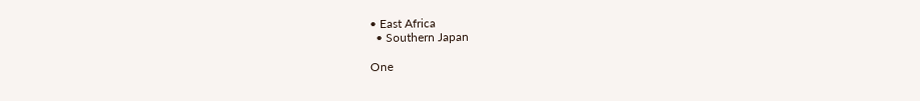• East Africa
  • Southern Japan

One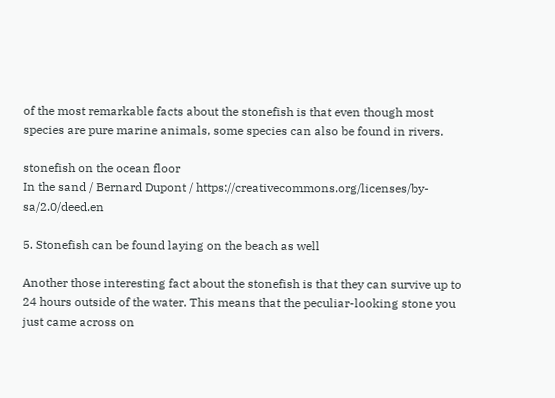of the most remarkable facts about the stonefish is that even though most species are pure marine animals, some species can also be found in rivers.

stonefish on the ocean floor
In the sand / Bernard Dupont / https://creativecommons.org/licenses/by-sa/2.0/deed.en

5. Stonefish can be found laying on the beach as well

Another those interesting fact about the stonefish is that they can survive up to 24 hours outside of the water. This means that the peculiar-looking stone you just came across on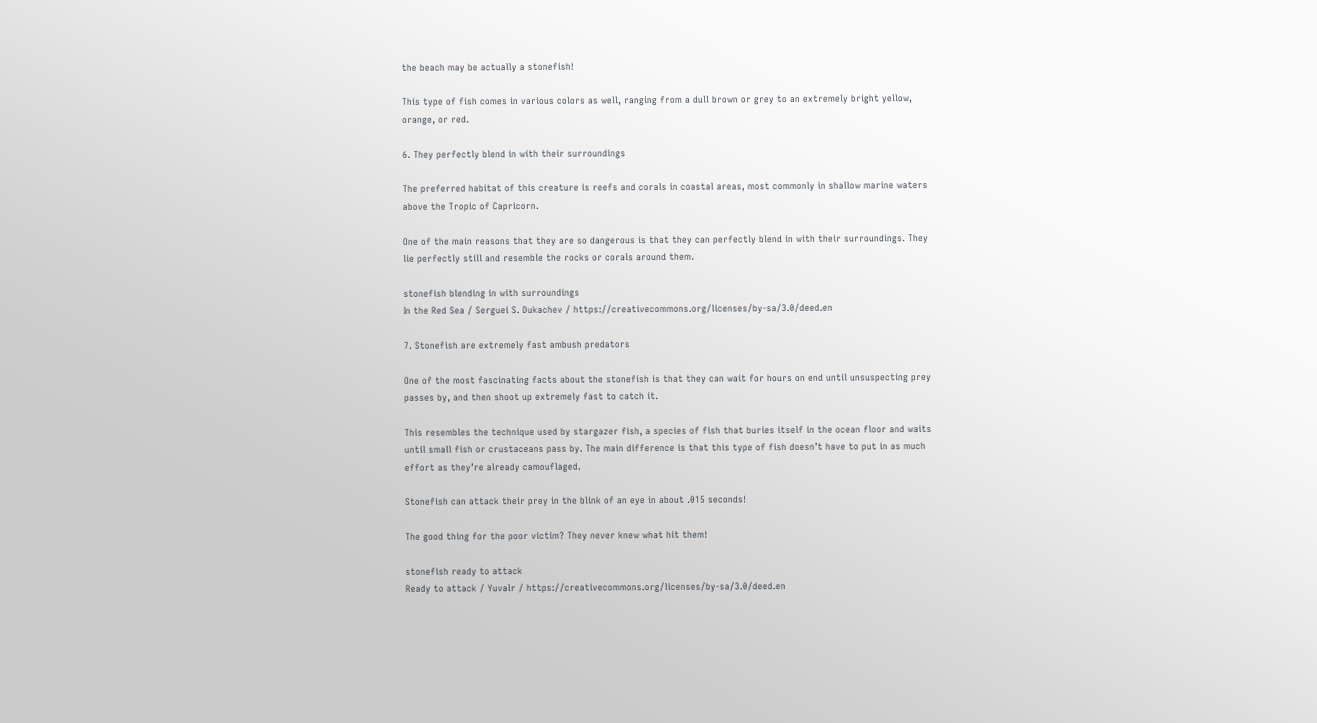the beach may be actually a stonefish!

This type of fish comes in various colors as well, ranging from a dull brown or grey to an extremely bright yellow, orange, or red.

6. They perfectly blend in with their surroundings

The preferred habitat of this creature is reefs and corals in coastal areas, most commonly in shallow marine waters above the Tropic of Capricorn.

One of the main reasons that they are so dangerous is that they can perfectly blend in with their surroundings. They lie perfectly still and resemble the rocks or corals around them.

stonefish blending in with surroundings
In the Red Sea / Serguei S. Dukachev / https://creativecommons.org/licenses/by-sa/3.0/deed.en

7. Stonefish are extremely fast ambush predators

One of the most fascinating facts about the stonefish is that they can wait for hours on end until unsuspecting prey passes by, and then shoot up extremely fast to catch it.

This resembles the technique used by stargazer fish, a species of fish that buries itself in the ocean floor and waits until small fish or crustaceans pass by. The main difference is that this type of fish doesn’t have to put in as much effort as they’re already camouflaged.

Stonefish can attack their prey in the blink of an eye in about .015 seconds!

The good thing for the poor victim? They never knew what hit them!

stonefish ready to attack
Ready to attack / Yuvalr / https://creativecommons.org/licenses/by-sa/3.0/deed.en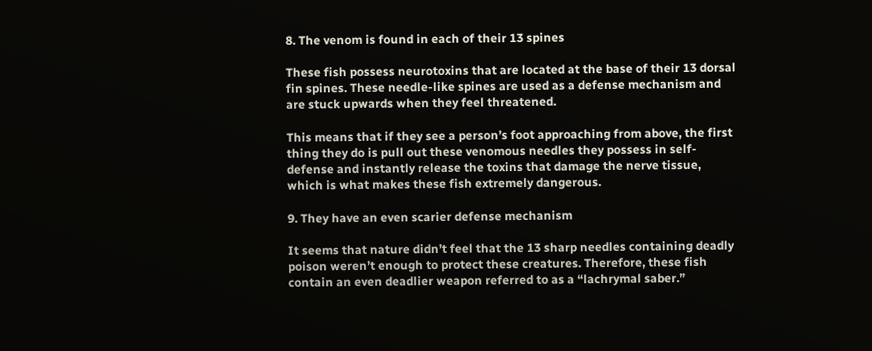8. The venom is found in each of their 13 spines

These fish possess neurotoxins that are located at the base of their 13 dorsal fin spines. These needle-like spines are used as a defense mechanism and are stuck upwards when they feel threatened.

This means that if they see a person’s foot approaching from above, the first thing they do is pull out these venomous needles they possess in self-defense and instantly release the toxins that damage the nerve tissue, which is what makes these fish extremely dangerous.

9. They have an even scarier defense mechanism

It seems that nature didn’t feel that the 13 sharp needles containing deadly poison weren’t enough to protect these creatures. Therefore, these fish contain an even deadlier weapon referred to as a “lachrymal saber.”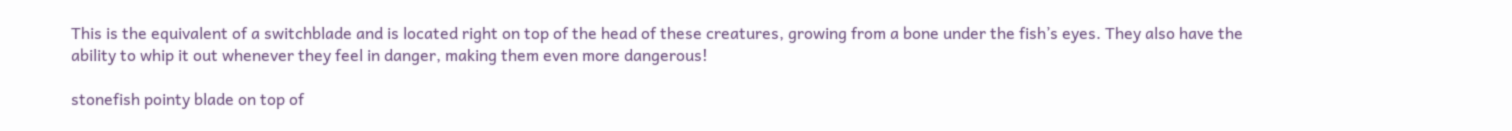This is the equivalent of a switchblade and is located right on top of the head of these creatures, growing from a bone under the fish’s eyes. They also have the ability to whip it out whenever they feel in danger, making them even more dangerous!

stonefish pointy blade on top of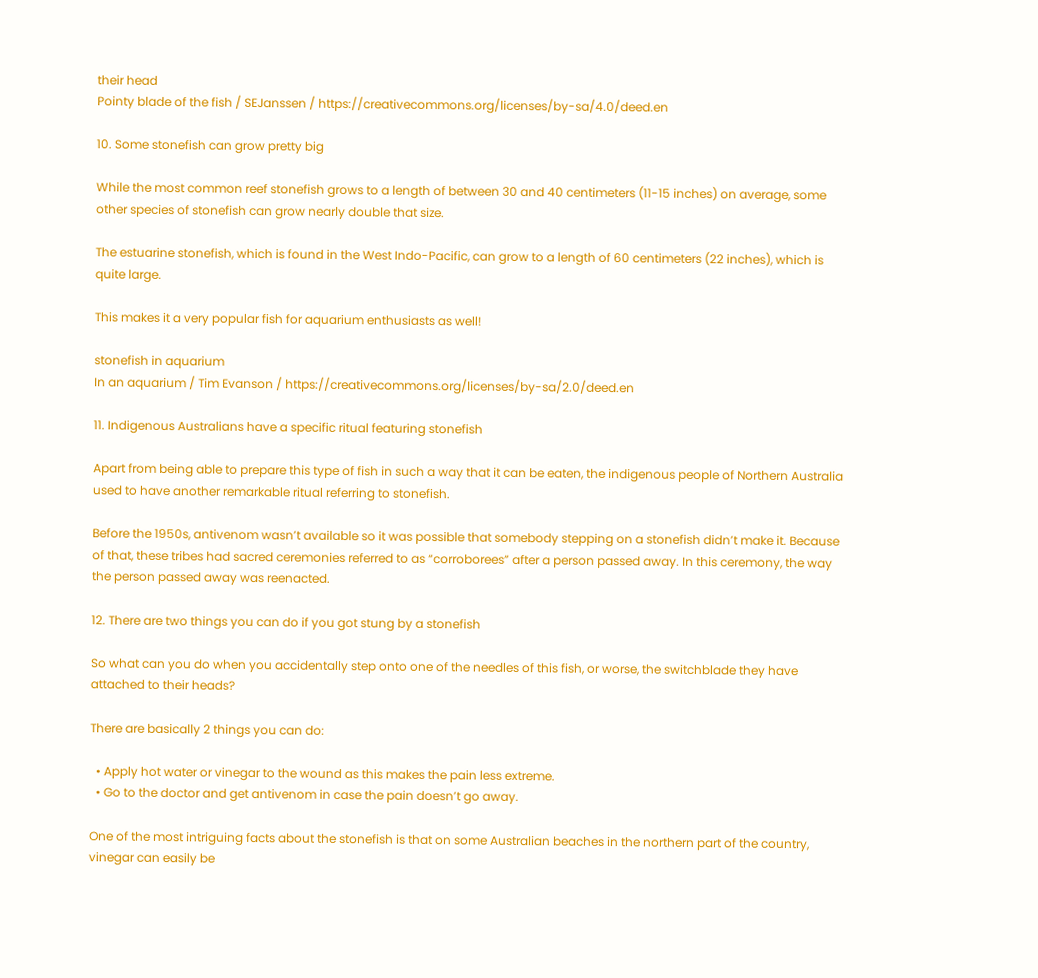their head
Pointy blade of the fish / SEJanssen / https://creativecommons.org/licenses/by-sa/4.0/deed.en

10. Some stonefish can grow pretty big

While the most common reef stonefish grows to a length of between 30 and 40 centimeters (11-15 inches) on average, some other species of stonefish can grow nearly double that size.

The estuarine stonefish, which is found in the West Indo-Pacific, can grow to a length of 60 centimeters (22 inches), which is quite large.

This makes it a very popular fish for aquarium enthusiasts as well!

stonefish in aquarium
In an aquarium / Tim Evanson / https://creativecommons.org/licenses/by-sa/2.0/deed.en

11. Indigenous Australians have a specific ritual featuring stonefish

Apart from being able to prepare this type of fish in such a way that it can be eaten, the indigenous people of Northern Australia used to have another remarkable ritual referring to stonefish.

Before the 1950s, antivenom wasn’t available so it was possible that somebody stepping on a stonefish didn’t make it. Because of that, these tribes had sacred ceremonies referred to as “corroborees” after a person passed away. In this ceremony, the way the person passed away was reenacted.

12. There are two things you can do if you got stung by a stonefish

So what can you do when you accidentally step onto one of the needles of this fish, or worse, the switchblade they have attached to their heads?

There are basically 2 things you can do:

  • Apply hot water or vinegar to the wound as this makes the pain less extreme.
  • Go to the doctor and get antivenom in case the pain doesn’t go away.

One of the most intriguing facts about the stonefish is that on some Australian beaches in the northern part of the country, vinegar can easily be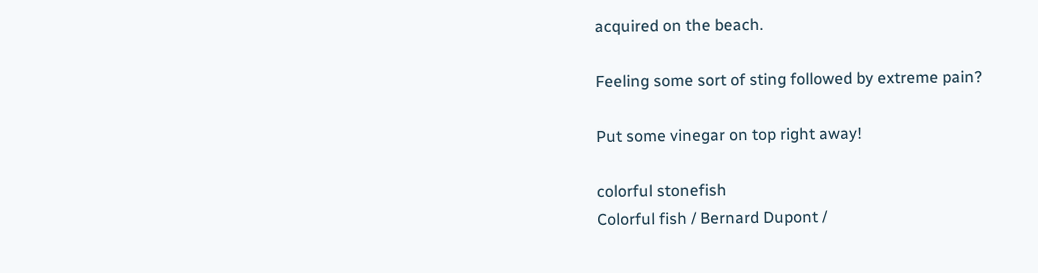acquired on the beach.

Feeling some sort of sting followed by extreme pain?

Put some vinegar on top right away!

colorful stonefish
Colorful fish / Bernard Dupont /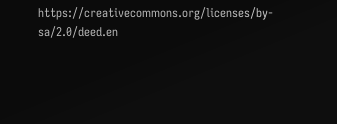https://creativecommons.org/licenses/by-sa/2.0/deed.en